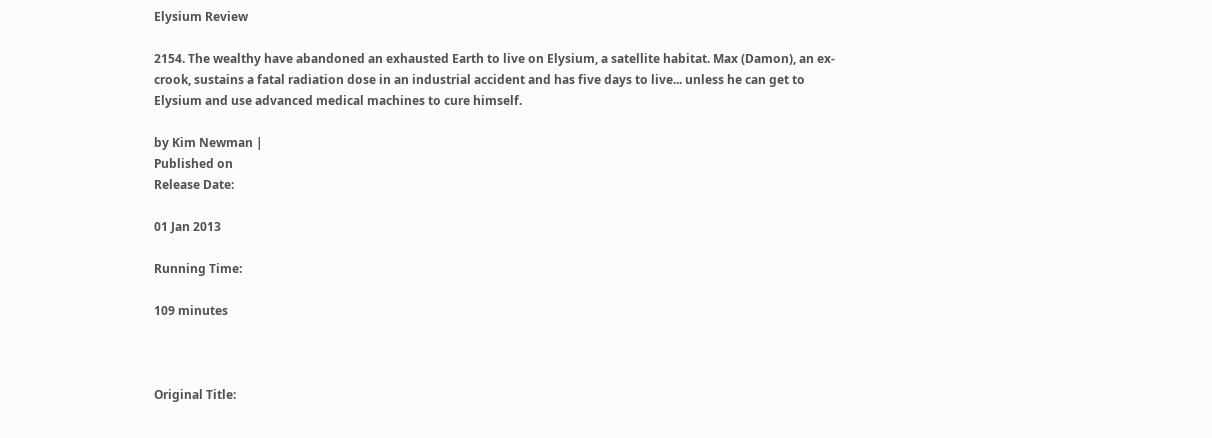Elysium Review

2154. The wealthy have abandoned an exhausted Earth to live on Elysium, a satellite habitat. Max (Damon), an ex-crook, sustains a fatal radiation dose in an industrial accident and has five days to live... unless he can get to Elysium and use advanced medical machines to cure himself.

by Kim Newman |
Published on
Release Date:

01 Jan 2013

Running Time:

109 minutes



Original Title: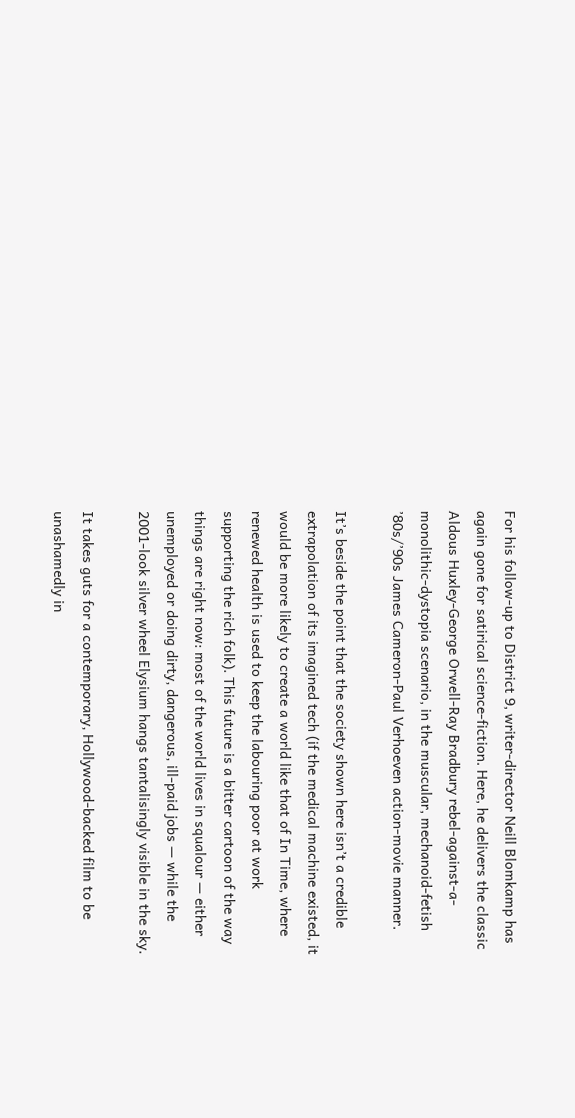For his follow-up to District 9, writer-director Neill Blomkamp has again gone for satirical science-fiction. Here, he delivers the classic Aldous Huxley-George Orwell-Ray Bradbury rebel-against-a-monolithic-dystopia scenario, in the muscular, mechanoid-fetish ’80s/’90s James Cameron-Paul Verhoeven action-movie manner.

It’s beside the point that the society shown here isn’t a credible extrapolation of its imagined tech (if the medical machine existed, it would be more likely to create a world like that of In Time, where renewed health is used to keep the labouring poor at work supporting the rich folk). This future is a bitter cartoon of the way things are right now: most of the world lives in squalour — either unemployed or doing dirty, dangerous, ill-paid jobs — while the 2001-look silver wheel Elysium hangs tantalisingly visible in the sky.

It takes guts for a contemporary, Hollywood-backed film to be unashamedly in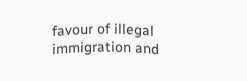favour of illegal immigration and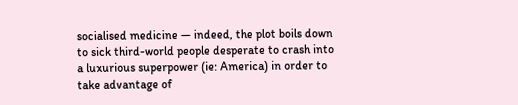socialised medicine — indeed, the plot boils down to sick third-world people desperate to crash into a luxurious superpower (ie: America) in order to take advantage of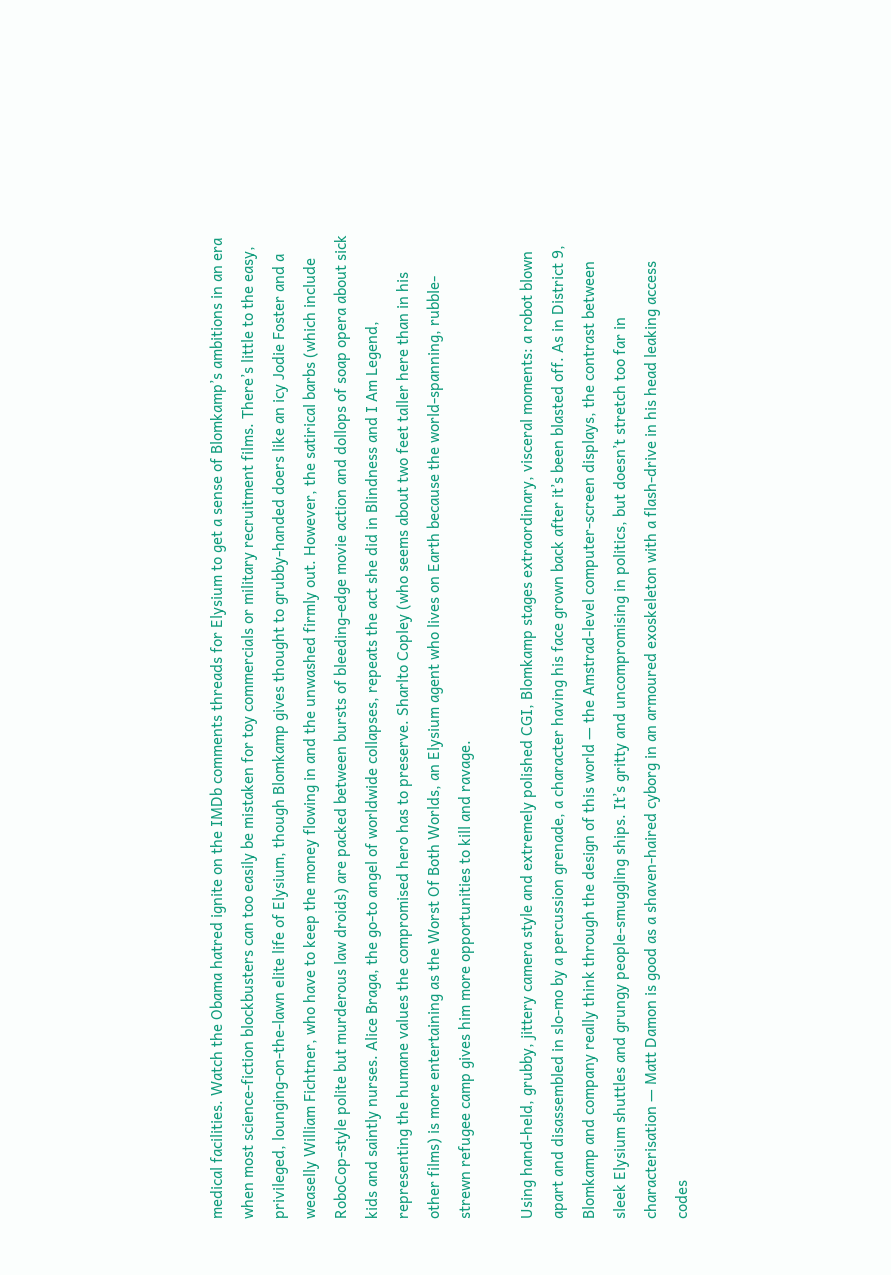medical facilities. Watch the Obama hatred ignite on the IMDb comments threads for Elysium to get a sense of Blomkamp’s ambitions in an era when most science-fiction blockbusters can too easily be mistaken for toy commercials or military recruitment films. There’s little to the easy, privileged, lounging-on-the-lawn elite life of Elysium, though Blomkamp gives thought to grubby-handed doers like an icy Jodie Foster and a weaselly William Fichtner, who have to keep the money flowing in and the unwashed firmly out. However, the satirical barbs (which include RoboCop-style polite but murderous law droids) are packed between bursts of bleeding-edge movie action and dollops of soap opera about sick kids and saintly nurses. Alice Braga, the go-to angel of worldwide collapses, repeats the act she did in Blindness and I Am Legend, representing the humane values the compromised hero has to preserve. Sharlto Copley (who seems about two feet taller here than in his other films) is more entertaining as the Worst Of Both Worlds, an Elysium agent who lives on Earth because the world-spanning, rubble-strewn refugee camp gives him more opportunities to kill and ravage.

Using hand-held, grubby, jittery camera style and extremely polished CGI, Blomkamp stages extraordinary, visceral moments: a robot blown apart and disassembled in slo-mo by a percussion grenade, a character having his face grown back after it’s been blasted off. As in District 9, Blomkamp and company really think through the design of this world — the Amstrad-level computer-screen displays, the contrast between sleek Elysium shuttles and grungy people-smuggling ships. It’s gritty and uncompromising in politics, but doesn’t stretch too far in characterisation — Matt Damon is good as a shaven-haired cyborg in an armoured exoskeleton with a flash-drive in his head leaking access codes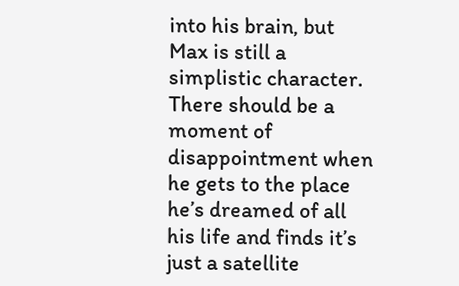into his brain, but Max is still a simplistic character. There should be a moment of disappointment when he gets to the place he’s dreamed of all his life and finds it’s just a satellite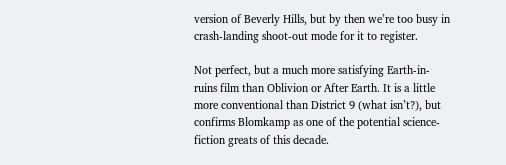version of Beverly Hills, but by then we’re too busy in crash-landing shoot-out mode for it to register.

Not perfect, but a much more satisfying Earth-in-ruins film than Oblivion or After Earth. It is a little more conventional than District 9 (what isn’t?), but confirms Blomkamp as one of the potential science-fiction greats of this decade.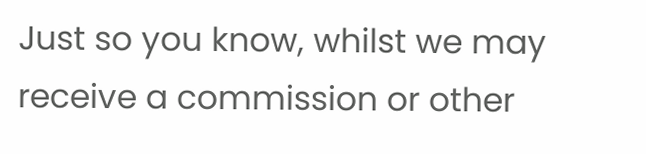Just so you know, whilst we may receive a commission or other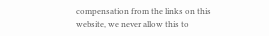compensation from the links on this website, we never allow this to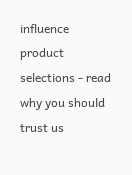influence product selections - read why you should trust us